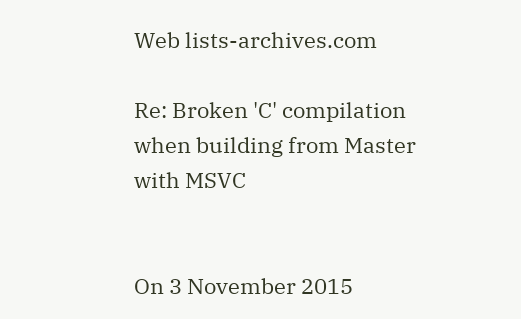Web lists-archives.com

Re: Broken 'C' compilation when building from Master with MSVC


On 3 November 2015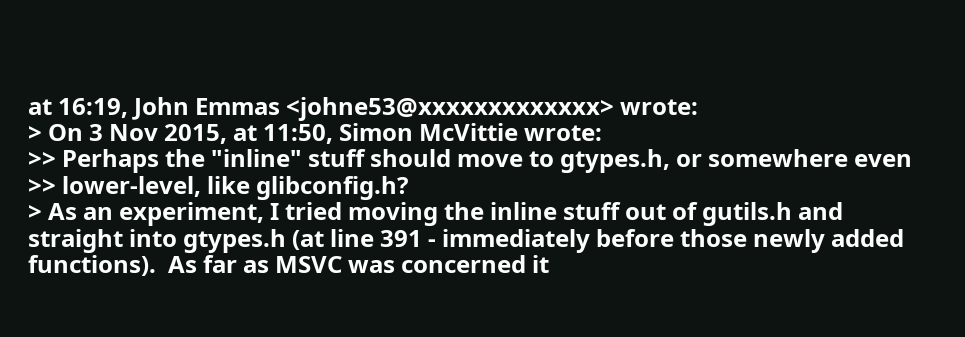at 16:19, John Emmas <johne53@xxxxxxxxxxxxx> wrote:
> On 3 Nov 2015, at 11:50, Simon McVittie wrote:
>> Perhaps the "inline" stuff should move to gtypes.h, or somewhere even
>> lower-level, like glibconfig.h?
> As an experiment, I tried moving the inline stuff out of gutils.h and straight into gtypes.h (at line 391 - immediately before those newly added functions).  As far as MSVC was concerned it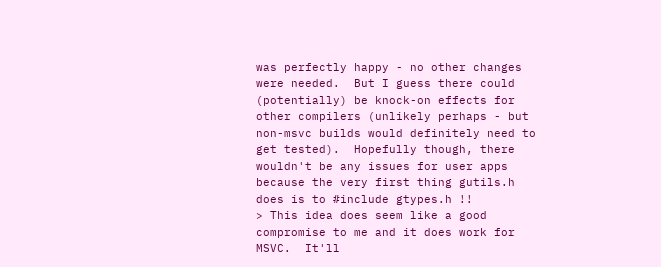was perfectly happy - no other changes were needed.  But I guess there could (potentially) be knock-on effects for other compilers (unlikely perhaps - but non-msvc builds would definitely need to get tested).  Hopefully though, there wouldn't be any issues for user apps because the very first thing gutils.h does is to #include gtypes.h !!
> This idea does seem like a good compromise to me and it does work for MSVC.  It'll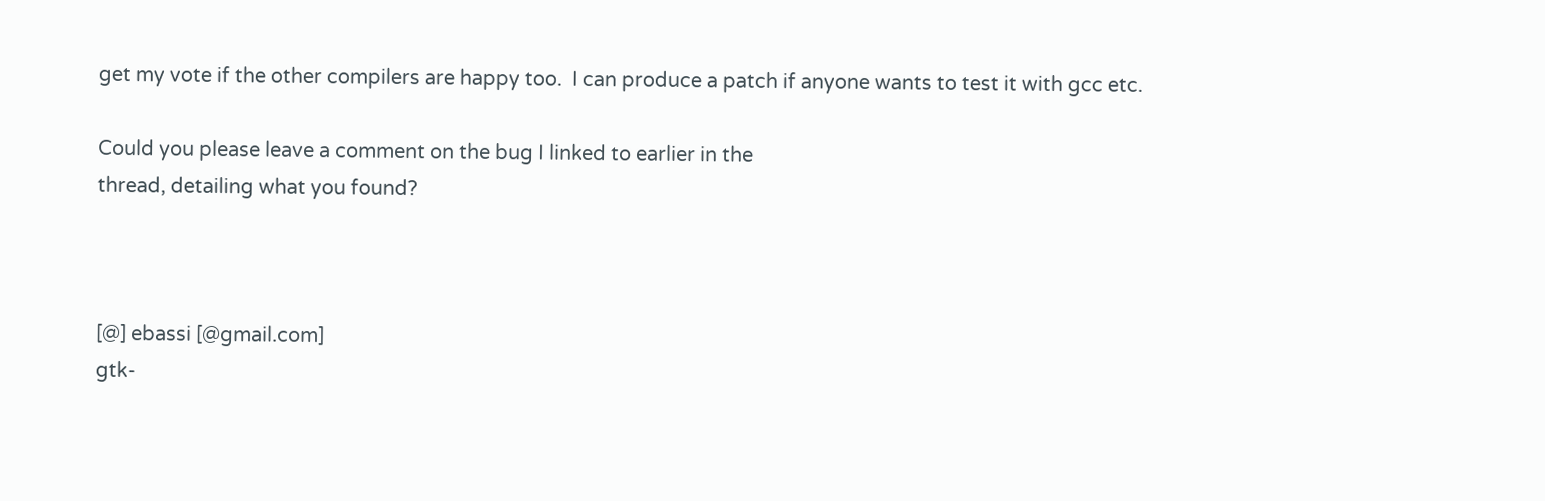get my vote if the other compilers are happy too.  I can produce a patch if anyone wants to test it with gcc etc.

Could you please leave a comment on the bug I linked to earlier in the
thread, detailing what you found?



[@] ebassi [@gmail.com]
gtk-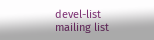devel-list mailing list